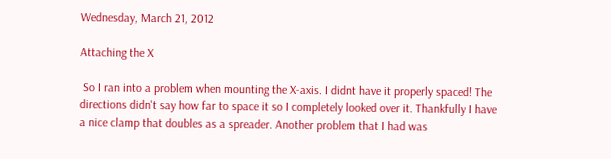Wednesday, March 21, 2012

Attaching the X

 So I ran into a problem when mounting the X-axis. I didnt have it properly spaced! The directions didn't say how far to space it so I completely looked over it. Thankfully I have a nice clamp that doubles as a spreader. Another problem that I had was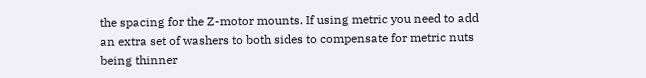the spacing for the Z-motor mounts. If using metric you need to add an extra set of washers to both sides to compensate for metric nuts being thinner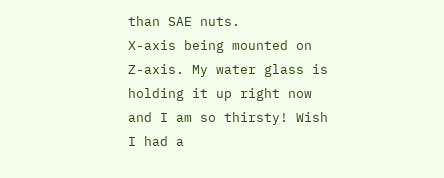than SAE nuts.
X-axis being mounted on Z-axis. My water glass is holding it up right now and I am so thirsty! Wish I had a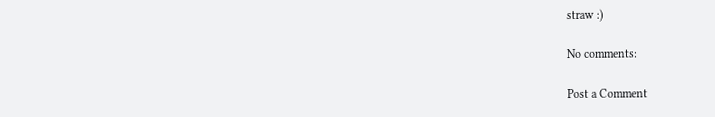straw :)

No comments:

Post a Comment